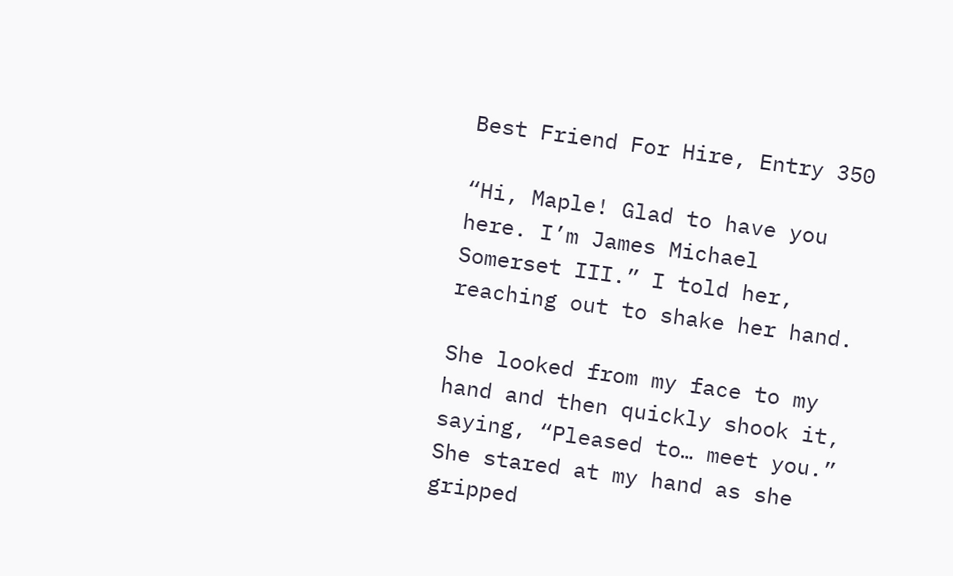Best Friend For Hire, Entry 350

“Hi, Maple! Glad to have you here. I’m James Michael Somerset III.” I told her, reaching out to shake her hand.

She looked from my face to my hand and then quickly shook it, saying, “Pleased to… meet you.”
She stared at my hand as she gripped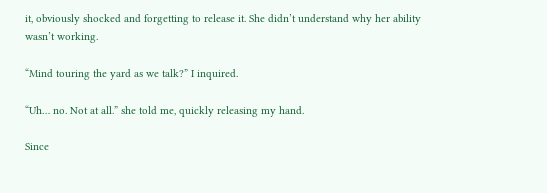it, obviously shocked and forgetting to release it. She didn’t understand why her ability wasn’t working.

“Mind touring the yard as we talk?” I inquired.

“Uh… no. Not at all.” she told me, quickly releasing my hand.

Since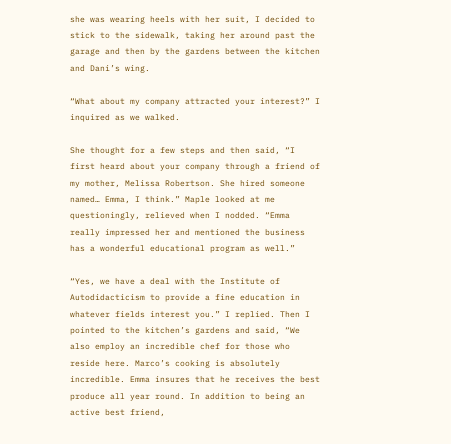she was wearing heels with her suit, I decided to stick to the sidewalk, taking her around past the garage and then by the gardens between the kitchen and Dani’s wing.

“What about my company attracted your interest?” I inquired as we walked.

She thought for a few steps and then said, “I first heard about your company through a friend of my mother, Melissa Robertson. She hired someone named… Emma, I think.” Maple looked at me questioningly, relieved when I nodded. “Emma really impressed her and mentioned the business has a wonderful educational program as well.”

“Yes, we have a deal with the Institute of Autodidacticism to provide a fine education in whatever fields interest you.” I replied. Then I pointed to the kitchen’s gardens and said, “We also employ an incredible chef for those who reside here. Marco’s cooking is absolutely incredible. Emma insures that he receives the best produce all year round. In addition to being an active best friend,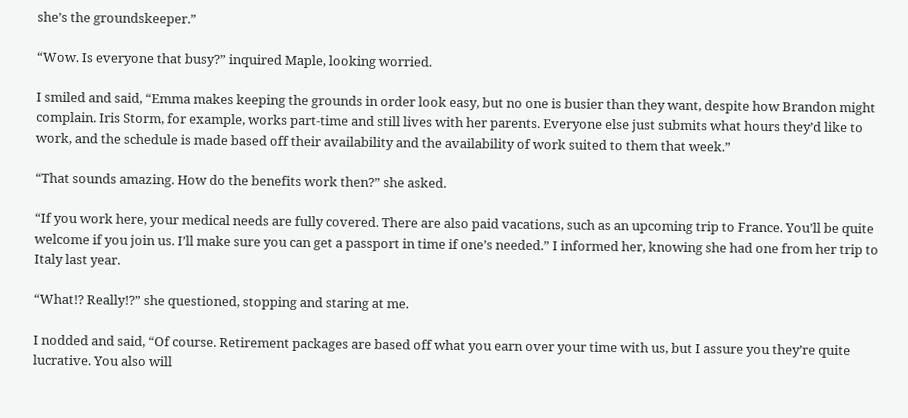she’s the groundskeeper.”

“Wow. Is everyone that busy?” inquired Maple, looking worried.

I smiled and said, “Emma makes keeping the grounds in order look easy, but no one is busier than they want, despite how Brandon might complain. Iris Storm, for example, works part-time and still lives with her parents. Everyone else just submits what hours they’d like to work, and the schedule is made based off their availability and the availability of work suited to them that week.”

“That sounds amazing. How do the benefits work then?” she asked.

“If you work here, your medical needs are fully covered. There are also paid vacations, such as an upcoming trip to France. You’ll be quite welcome if you join us. I’ll make sure you can get a passport in time if one’s needed.” I informed her, knowing she had one from her trip to Italy last year.

“What!? Really!?” she questioned, stopping and staring at me.

I nodded and said, “Of course. Retirement packages are based off what you earn over your time with us, but I assure you they’re quite lucrative. You also will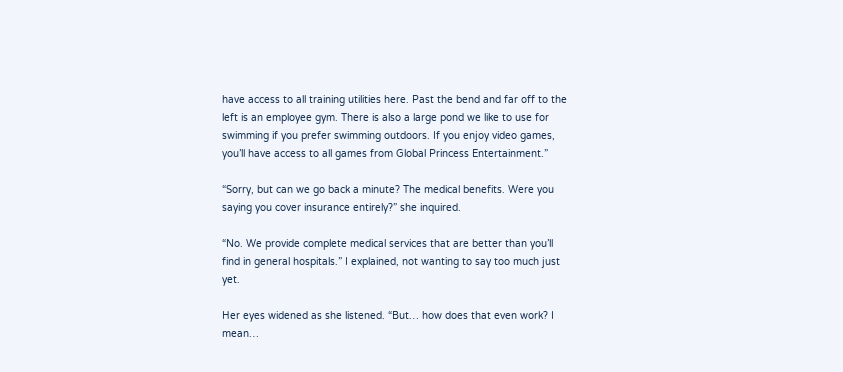have access to all training utilities here. Past the bend and far off to the left is an employee gym. There is also a large pond we like to use for swimming if you prefer swimming outdoors. If you enjoy video games, you’ll have access to all games from Global Princess Entertainment.”

“Sorry, but can we go back a minute? The medical benefits. Were you saying you cover insurance entirely?” she inquired.

“No. We provide complete medical services that are better than you’ll find in general hospitals.” I explained, not wanting to say too much just yet.

Her eyes widened as she listened. “But… how does that even work? I mean…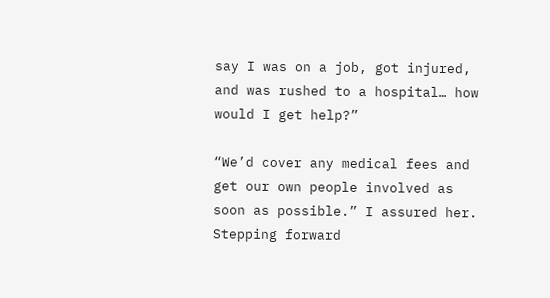say I was on a job, got injured, and was rushed to a hospital… how would I get help?”

“We’d cover any medical fees and get our own people involved as soon as possible.” I assured her. Stepping forward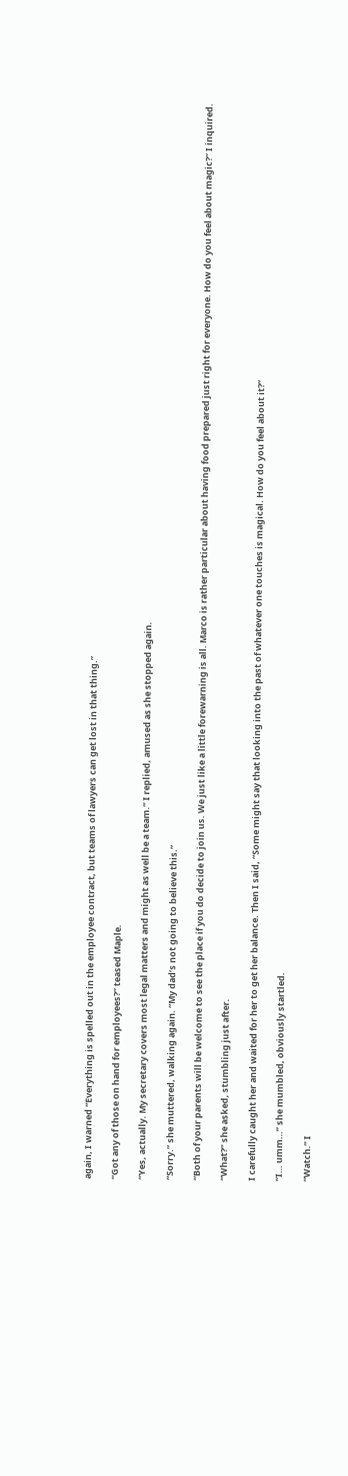again, I warned “Everything is spelled out in the employee contract, but teams of lawyers can get lost in that thing.”

“Got any of those on hand for employees?” teased Maple.

“Yes, actually. My secretary covers most legal matters and might as well be a team.” I replied, amused as she stopped again.

“Sorry.” she muttered, walking again. “My dad’s not going to believe this.”

“Both of your parents will be welcome to see the place if you do decide to join us. We just like a little forewarning is all. Marco is rather particular about having food prepared just right for everyone. How do you feel about magic?” I inquired.

“What?” she asked, stumbling just after.

I carefully caught her and waited for her to get her balance. Then I said, “Some might say that looking into the past of whatever one touches is magical. How do you feel about it?”

“I… umm…” she mumbled, obviously startled.

“Watch.” I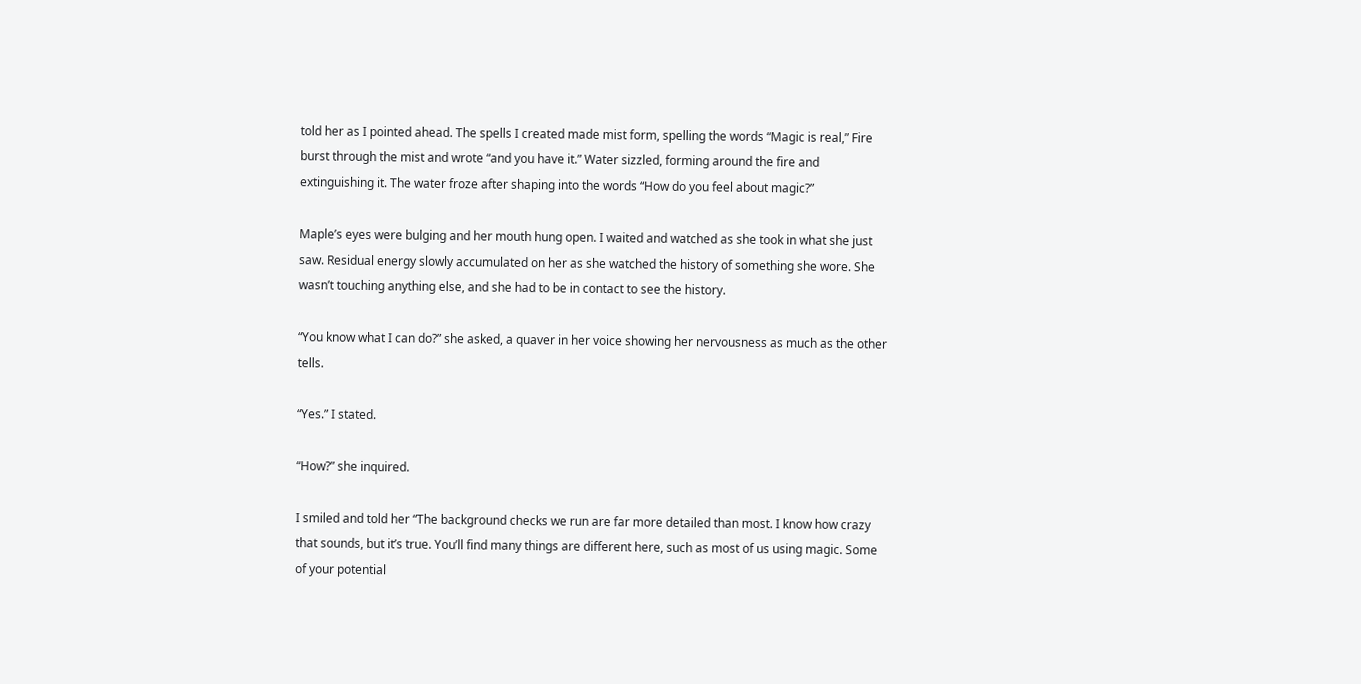told her as I pointed ahead. The spells I created made mist form, spelling the words “Magic is real,” Fire burst through the mist and wrote “and you have it.” Water sizzled, forming around the fire and extinguishing it. The water froze after shaping into the words “How do you feel about magic?”

Maple’s eyes were bulging and her mouth hung open. I waited and watched as she took in what she just saw. Residual energy slowly accumulated on her as she watched the history of something she wore. She wasn’t touching anything else, and she had to be in contact to see the history.

“You know what I can do?” she asked, a quaver in her voice showing her nervousness as much as the other tells.

“Yes.” I stated.

“How?” she inquired.

I smiled and told her “The background checks we run are far more detailed than most. I know how crazy that sounds, but it’s true. You’ll find many things are different here, such as most of us using magic. Some of your potential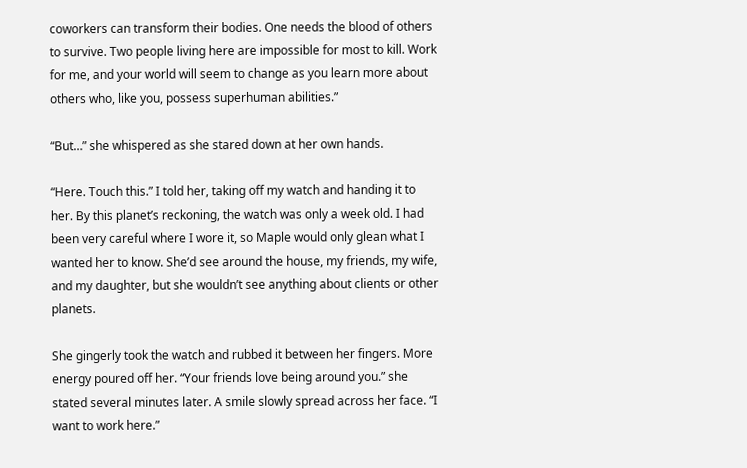coworkers can transform their bodies. One needs the blood of others to survive. Two people living here are impossible for most to kill. Work for me, and your world will seem to change as you learn more about others who, like you, possess superhuman abilities.”

“But…” she whispered as she stared down at her own hands.

“Here. Touch this.” I told her, taking off my watch and handing it to her. By this planet’s reckoning, the watch was only a week old. I had been very careful where I wore it, so Maple would only glean what I wanted her to know. She’d see around the house, my friends, my wife, and my daughter, but she wouldn’t see anything about clients or other planets.

She gingerly took the watch and rubbed it between her fingers. More energy poured off her. “Your friends love being around you.” she stated several minutes later. A smile slowly spread across her face. “I want to work here.”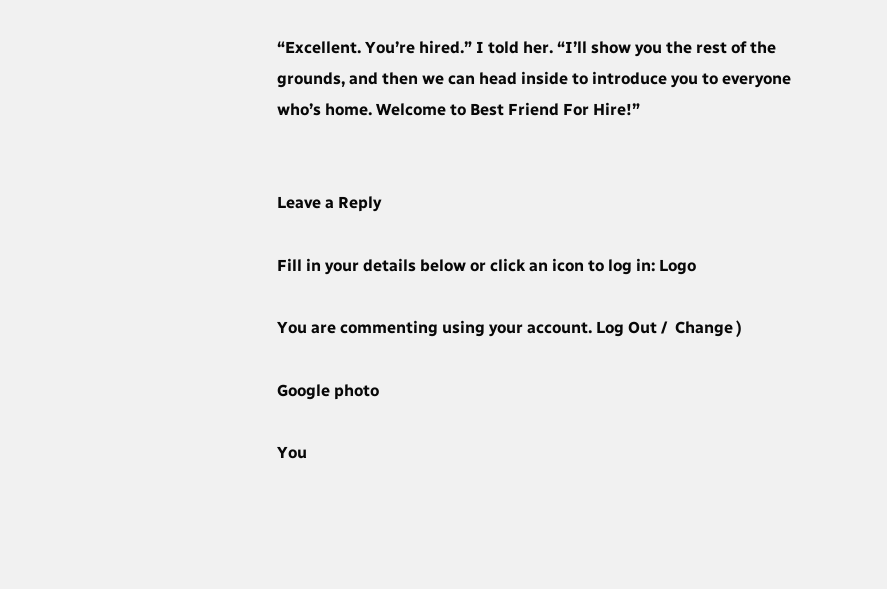“Excellent. You’re hired.” I told her. “I’ll show you the rest of the grounds, and then we can head inside to introduce you to everyone who’s home. Welcome to Best Friend For Hire!”


Leave a Reply

Fill in your details below or click an icon to log in: Logo

You are commenting using your account. Log Out /  Change )

Google photo

You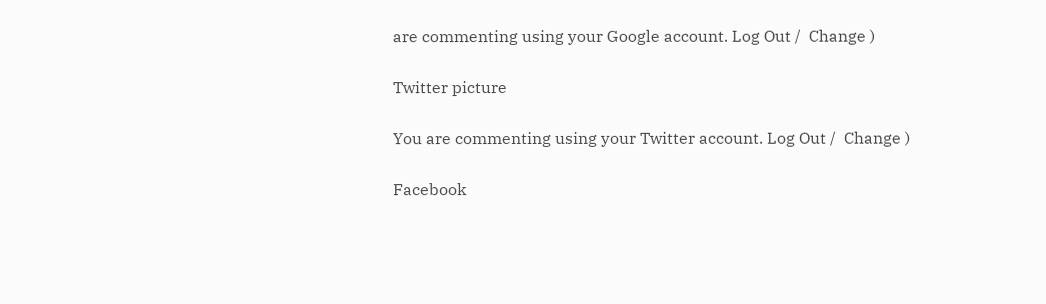are commenting using your Google account. Log Out /  Change )

Twitter picture

You are commenting using your Twitter account. Log Out /  Change )

Facebook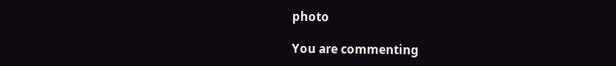photo

You are commenting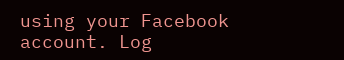using your Facebook account. Log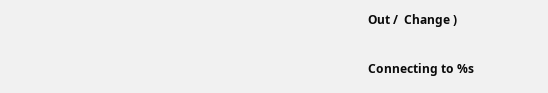Out /  Change )

Connecting to %s